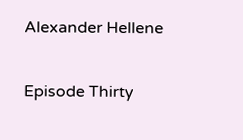Alexander Hellene

Episode Thirty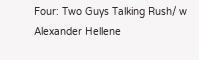Four: Two Guys Talking Rush/ w Alexander Hellene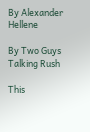By Alexander Hellene

By Two Guys Talking Rush

This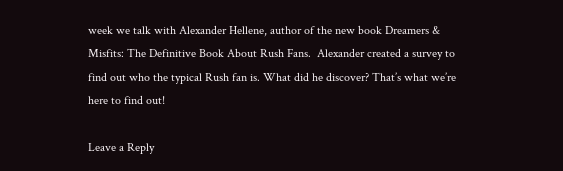week we talk with Alexander Hellene, author of the new book Dreamers & Misfits: The Definitive Book About Rush Fans.  Alexander created a survey to find out who the typical Rush fan is. What did he discover? That’s what we’re here to find out!

Leave a Reply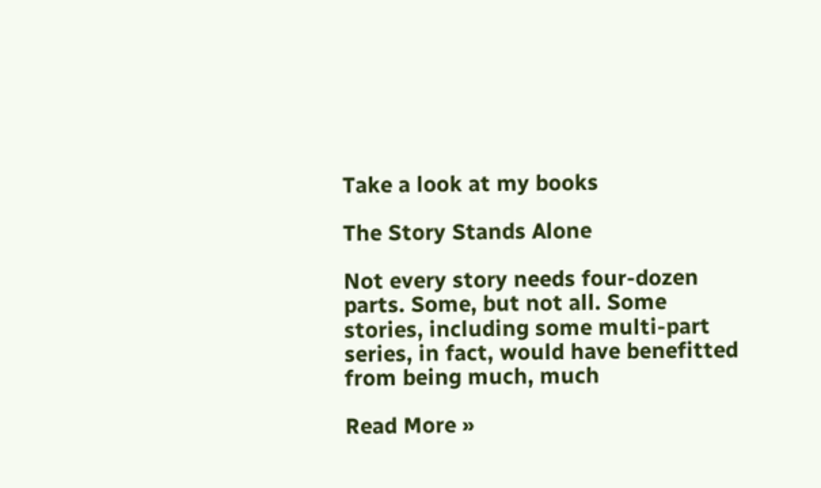Take a look at my books

The Story Stands Alone

Not every story needs four-dozen parts. Some, but not all. Some stories, including some multi-part series, in fact, would have benefitted from being much, much

Read More »